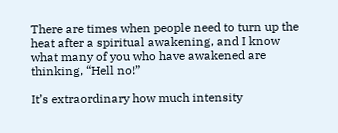There are times when people need to turn up the heat after a spiritual awakening, and I know what many of you who have awakened are thinking, “Hell no!”

It’s extraordinary how much intensity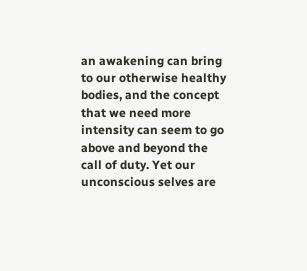an awakening can bring to our otherwise healthy bodies, and the concept that we need more intensity can seem to go above and beyond the call of duty. Yet our unconscious selves are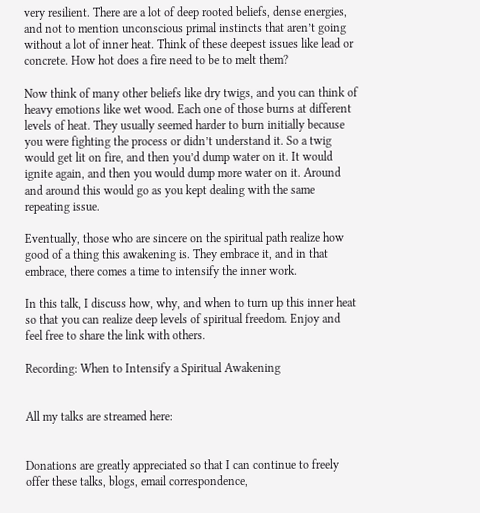very resilient. There are a lot of deep rooted beliefs, dense energies, and not to mention unconscious primal instincts that aren’t going without a lot of inner heat. Think of these deepest issues like lead or concrete. How hot does a fire need to be to melt them?

Now think of many other beliefs like dry twigs, and you can think of heavy emotions like wet wood. Each one of those burns at different levels of heat. They usually seemed harder to burn initially because you were fighting the process or didn’t understand it. So a twig would get lit on fire, and then you’d dump water on it. It would ignite again, and then you would dump more water on it. Around and around this would go as you kept dealing with the same repeating issue.

Eventually, those who are sincere on the spiritual path realize how good of a thing this awakening is. They embrace it, and in that embrace, there comes a time to intensify the inner work.

In this talk, I discuss how, why, and when to turn up this inner heat so that you can realize deep levels of spiritual freedom. Enjoy and feel free to share the link with others.

Recording: When to Intensify a Spiritual Awakening


All my talks are streamed here:


Donations are greatly appreciated so that I can continue to freely offer these talks, blogs, email correspondence,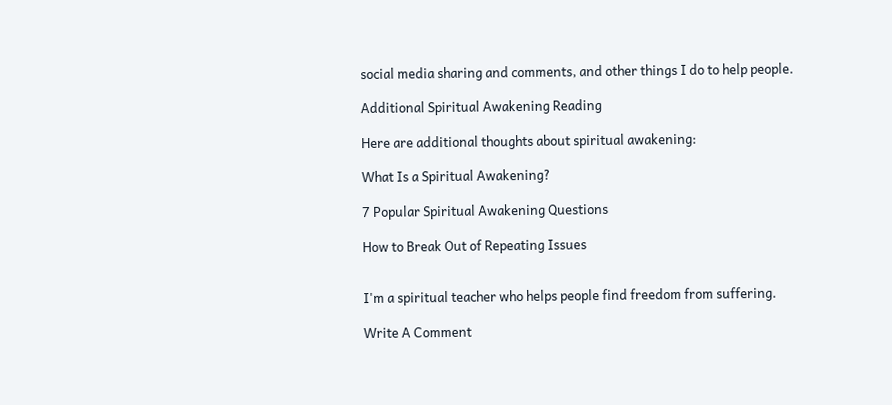social media sharing and comments, and other things I do to help people.

Additional Spiritual Awakening Reading

Here are additional thoughts about spiritual awakening:

What Is a Spiritual Awakening?

7 Popular Spiritual Awakening Questions

How to Break Out of Repeating Issues


I'm a spiritual teacher who helps people find freedom from suffering.

Write A Comment